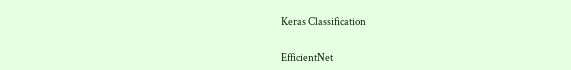Keras Classification


EfficientNet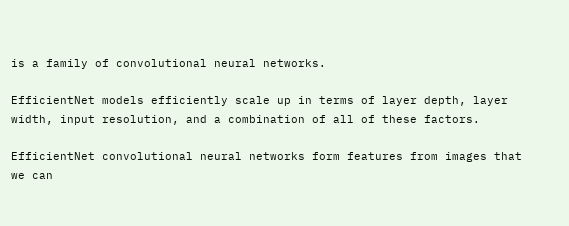is a family of convolutional neural networks.

EfficientNet models efficiently scale up in terms of layer depth, layer width, input resolution, and a combination of all of these factors.

EfficientNet convolutional neural networks form features from images that we can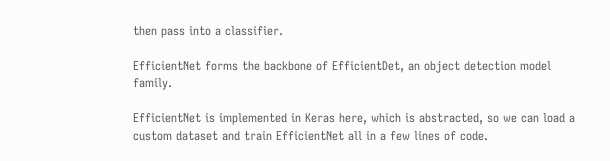then pass into a classifier.

EfficientNet forms the backbone of EfficientDet, an object detection model family.

EfficientNet is implemented in Keras here, which is abstracted, so we can load a custom dataset and train EfficientNet all in a few lines of code.